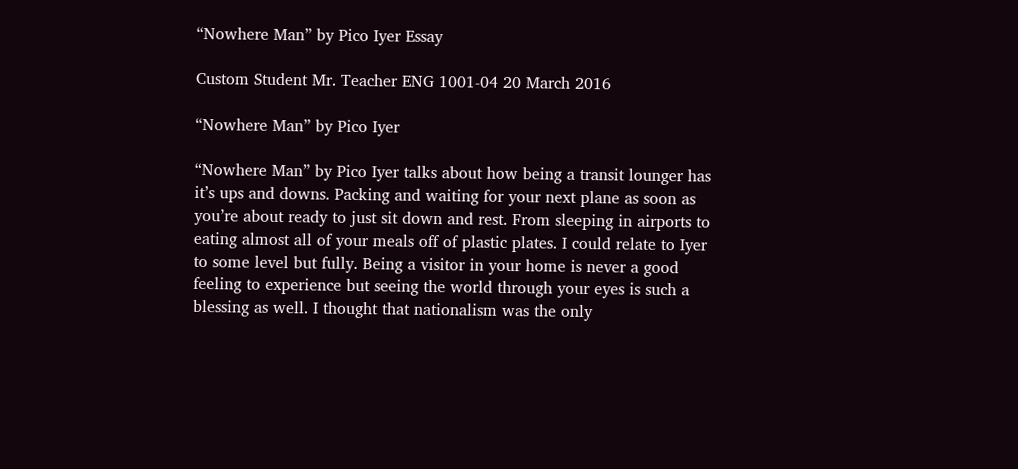“Nowhere Man” by Pico Iyer Essay

Custom Student Mr. Teacher ENG 1001-04 20 March 2016

“Nowhere Man” by Pico Iyer

“Nowhere Man” by Pico Iyer talks about how being a transit lounger has it’s ups and downs. Packing and waiting for your next plane as soon as you’re about ready to just sit down and rest. From sleeping in airports to eating almost all of your meals off of plastic plates. I could relate to Iyer to some level but fully. Being a visitor in your home is never a good feeling to experience but seeing the world through your eyes is such a blessing as well. I thought that nationalism was the only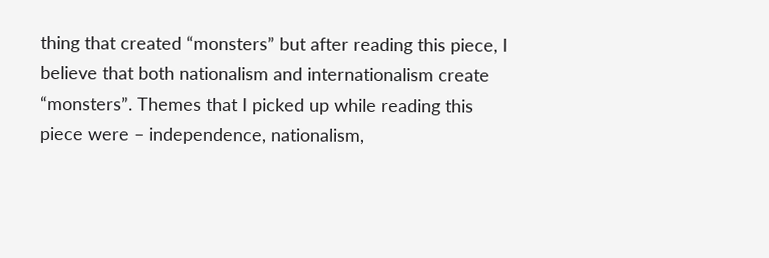thing that created “monsters” but after reading this piece, I believe that both nationalism and internationalism create “monsters”. Themes that I picked up while reading this piece were – independence, nationalism,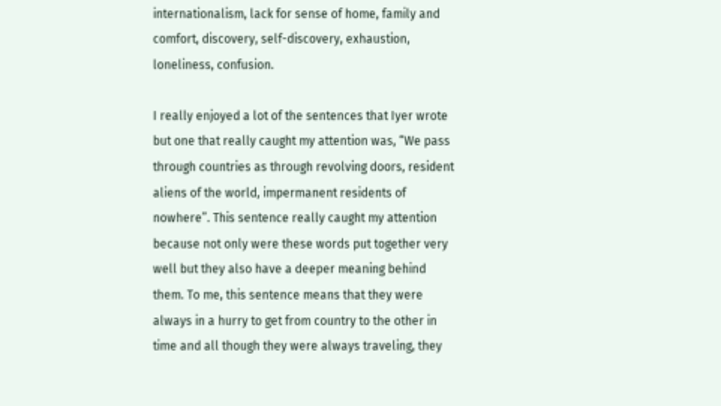internationalism, lack for sense of home, family and comfort, discovery, self-discovery, exhaustion, loneliness, confusion.

I really enjoyed a lot of the sentences that Iyer wrote but one that really caught my attention was, “We pass through countries as through revolving doors, resident aliens of the world, impermanent residents of nowhere”. This sentence really caught my attention because not only were these words put together very well but they also have a deeper meaning behind them. To me, this sentence means that they were always in a hurry to get from country to the other in time and all though they were always traveling, they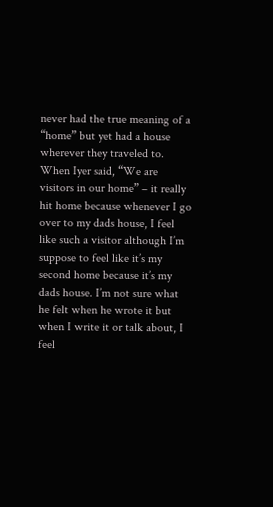never had the true meaning of a “home” but yet had a house wherever they traveled to. When Iyer said, “We are visitors in our home” – it really hit home because whenever I go over to my dads house, I feel like such a visitor although I’m suppose to feel like it’s my second home because it’s my dads house. I’m not sure what he felt when he wrote it but when I write it or talk about, I feel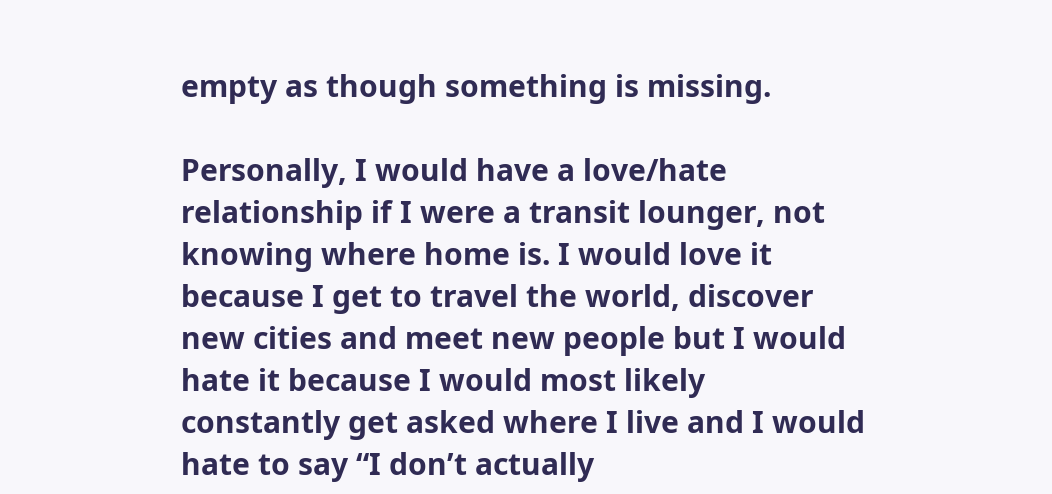empty as though something is missing.

Personally, I would have a love/hate relationship if I were a transit lounger, not knowing where home is. I would love it because I get to travel the world, discover new cities and meet new people but I would hate it because I would most likely constantly get asked where I live and I would hate to say “I don’t actually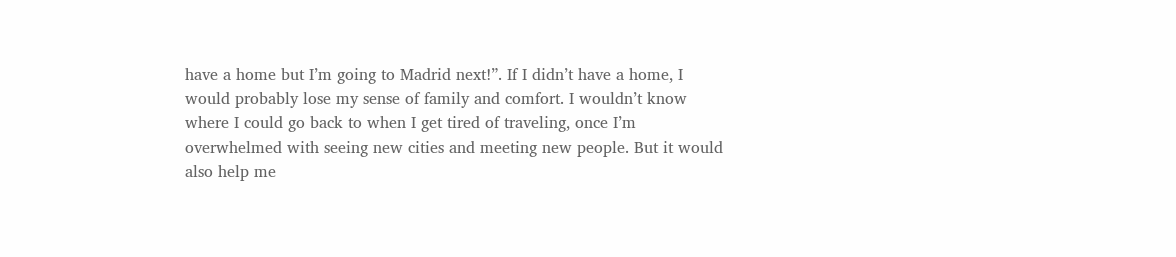have a home but I’m going to Madrid next!”. If I didn’t have a home, I would probably lose my sense of family and comfort. I wouldn’t know where I could go back to when I get tired of traveling, once I’m overwhelmed with seeing new cities and meeting new people. But it would also help me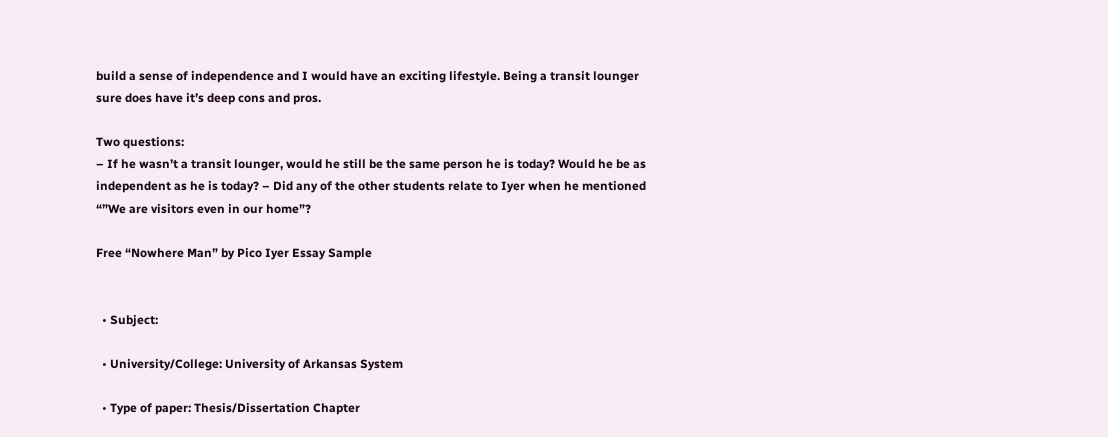build a sense of independence and I would have an exciting lifestyle. Being a transit lounger sure does have it’s deep cons and pros.

Two questions:
– If he wasn’t a transit lounger, would he still be the same person he is today? Would he be as independent as he is today? – Did any of the other students relate to Iyer when he mentioned “”We are visitors even in our home”?

Free “Nowhere Man” by Pico Iyer Essay Sample


  • Subject:

  • University/College: University of Arkansas System

  • Type of paper: Thesis/Dissertation Chapter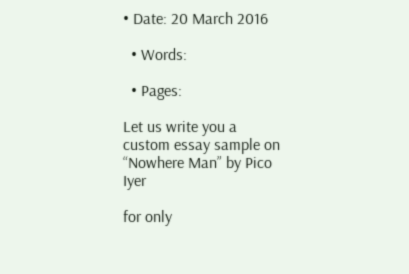• Date: 20 March 2016

  • Words:

  • Pages:

Let us write you a custom essay sample on “Nowhere Man” by Pico Iyer

for only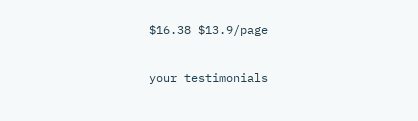$16.38 $13.9/page

your testimonials